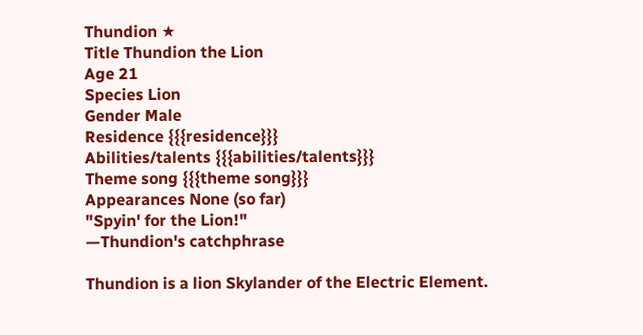Thundion ★
Title Thundion the Lion
Age 21
Species Lion
Gender Male
Residence {{{residence}}}
Abilities/talents {{{abilities/talents}}}
Theme song {{{theme song}}}
Appearances None (so far)
"Spyin' for the Lion!"
—Thundion's catchphrase

Thundion is a lion Skylander of the Electric Element.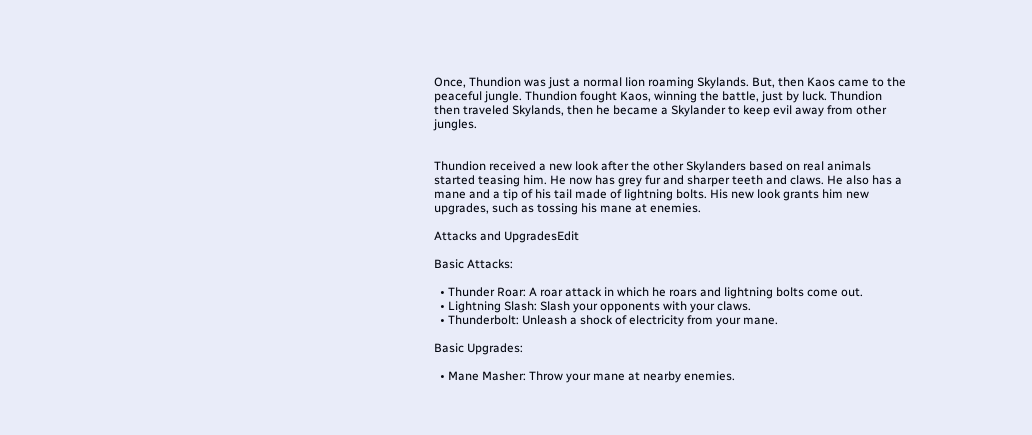Once, Thundion was just a normal lion roaming Skylands. But, then Kaos came to the peaceful jungle. Thundion fought Kaos, winning the battle, just by luck. Thundion then traveled Skylands, then he became a Skylander to keep evil away from other jungles.


Thundion received a new look after the other Skylanders based on real animals started teasing him. He now has grey fur and sharper teeth and claws. He also has a mane and a tip of his tail made of lightning bolts. His new look grants him new upgrades, such as tossing his mane at enemies.

Attacks and UpgradesEdit

Basic Attacks:

  • Thunder Roar: A roar attack in which he roars and lightning bolts come out.
  • Lightning Slash: Slash your opponents with your claws.
  • Thunderbolt: Unleash a shock of electricity from your mane.

Basic Upgrades:

  • Mane Masher: Throw your mane at nearby enemies.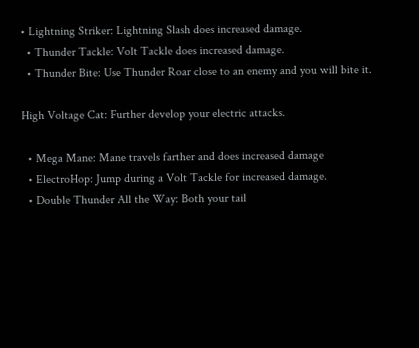• Lightning Striker: Lightning Slash does increased damage.
  • Thunder Tackle: Volt Tackle does increased damage.
  • Thunder Bite: Use Thunder Roar close to an enemy and you will bite it.

High Voltage Cat: Further develop your electric attacks.

  • Mega Mane: Mane travels farther and does increased damage
  • ElectroHop: Jump during a Volt Tackle for increased damage.
  • Double Thunder All the Way: Both your tail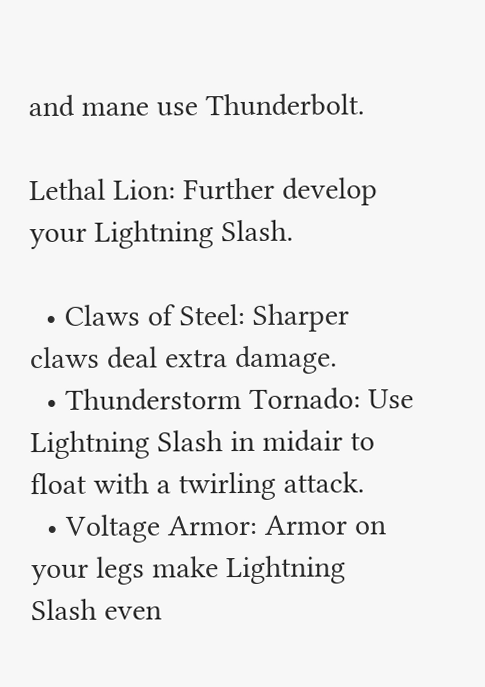and mane use Thunderbolt.

Lethal Lion: Further develop your Lightning Slash.

  • Claws of Steel: Sharper claws deal extra damage.
  • Thunderstorm Tornado: Use Lightning Slash in midair to float with a twirling attack.
  • Voltage Armor: Armor on your legs make Lightning Slash even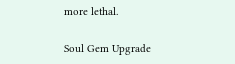more lethal.

Soul Gem Upgrade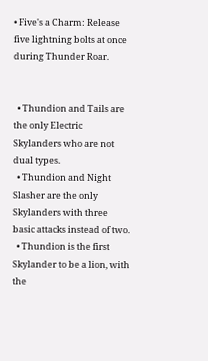• Five's a Charm: Release five lightning bolts at once during Thunder Roar.


  • Thundion and Tails are the only Electric Skylanders who are not dual types.
  • Thundion and Night Slasher are the only Skylanders with three basic attacks instead of two.
  • Thundion is the first Skylander to be a lion, with the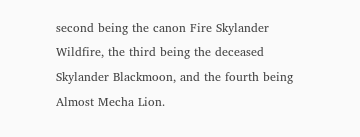second being the canon Fire Skylander Wildfire, the third being the deceased Skylander Blackmoon, and the fourth being Almost Mecha Lion.